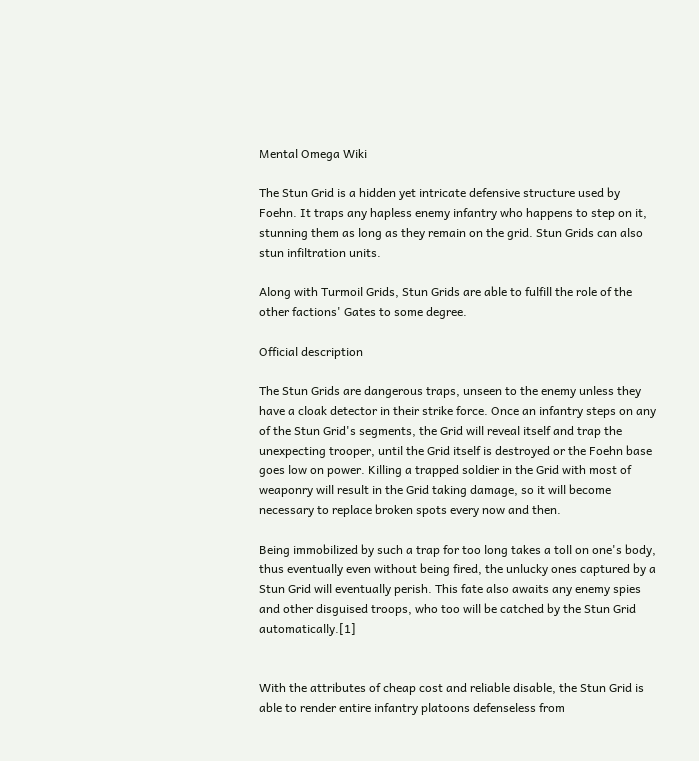Mental Omega Wiki

The Stun Grid is a hidden yet intricate defensive structure used by Foehn. It traps any hapless enemy infantry who happens to step on it, stunning them as long as they remain on the grid. Stun Grids can also stun infiltration units.

Along with Turmoil Grids, Stun Grids are able to fulfill the role of the other factions' Gates to some degree.

Official description

The Stun Grids are dangerous traps, unseen to the enemy unless they have a cloak detector in their strike force. Once an infantry steps on any of the Stun Grid's segments, the Grid will reveal itself and trap the unexpecting trooper, until the Grid itself is destroyed or the Foehn base goes low on power. Killing a trapped soldier in the Grid with most of weaponry will result in the Grid taking damage, so it will become necessary to replace broken spots every now and then.

Being immobilized by such a trap for too long takes a toll on one's body, thus eventually even without being fired, the unlucky ones captured by a Stun Grid will eventually perish. This fate also awaits any enemy spies and other disguised troops, who too will be catched by the Stun Grid automatically.[1]


With the attributes of cheap cost and reliable disable, the Stun Grid is able to render entire infantry platoons defenseless from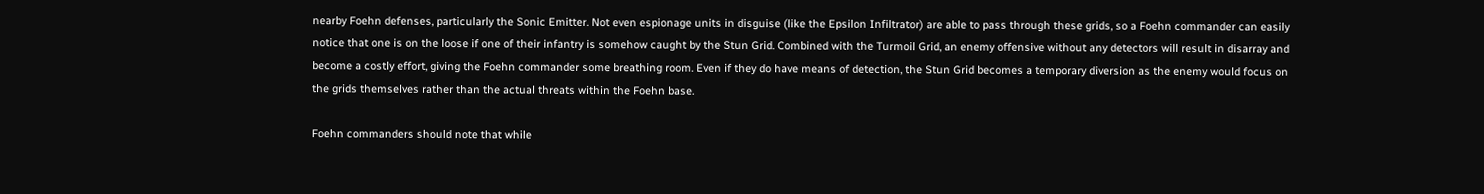nearby Foehn defenses, particularly the Sonic Emitter. Not even espionage units in disguise (like the Epsilon Infiltrator) are able to pass through these grids, so a Foehn commander can easily notice that one is on the loose if one of their infantry is somehow caught by the Stun Grid. Combined with the Turmoil Grid, an enemy offensive without any detectors will result in disarray and become a costly effort, giving the Foehn commander some breathing room. Even if they do have means of detection, the Stun Grid becomes a temporary diversion as the enemy would focus on the grids themselves rather than the actual threats within the Foehn base.

Foehn commanders should note that while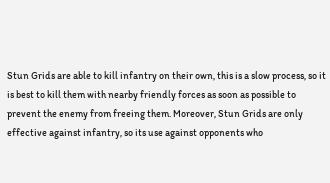Stun Grids are able to kill infantry on their own, this is a slow process, so it is best to kill them with nearby friendly forces as soon as possible to prevent the enemy from freeing them. Moreover, Stun Grids are only effective against infantry, so its use against opponents who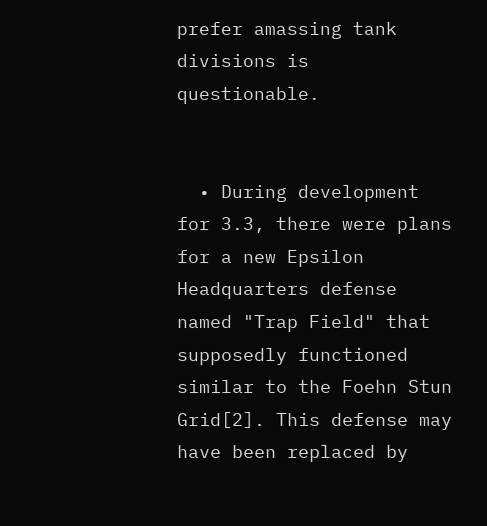prefer amassing tank divisions is questionable.


  • During development for 3.3, there were plans for a new Epsilon Headquarters defense named "Trap Field" that supposedly functioned similar to the Foehn Stun Grid[2]. This defense may have been replaced by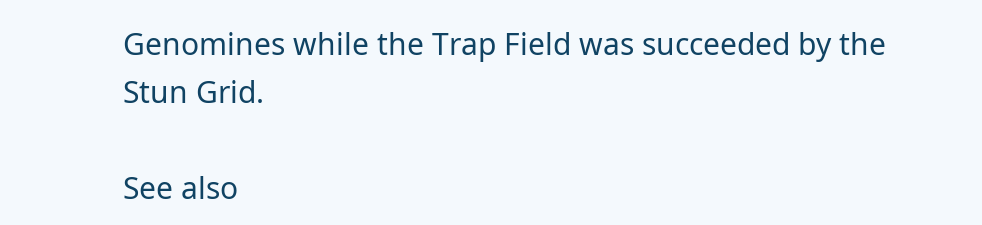Genomines while the Trap Field was succeeded by the Stun Grid.

See also